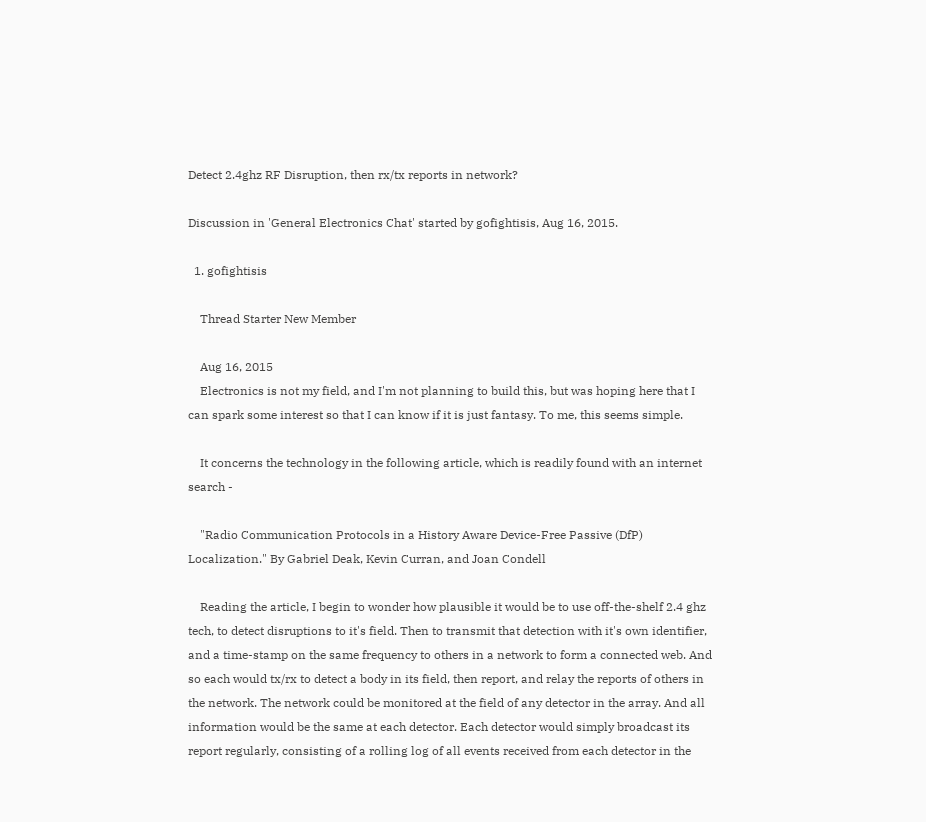Detect 2.4ghz RF Disruption, then rx/tx reports in network?

Discussion in 'General Electronics Chat' started by gofightisis, Aug 16, 2015.

  1. gofightisis

    Thread Starter New Member

    Aug 16, 2015
    Electronics is not my field, and I'm not planning to build this, but was hoping here that I can spark some interest so that I can know if it is just fantasy. To me, this seems simple.

    It concerns the technology in the following article, which is readily found with an internet search -

    "Radio Communication Protocols in a History Aware Device-Free Passive (DfP) Localization." By Gabriel Deak, Kevin Curran, and Joan Condell

    Reading the article, I begin to wonder how plausible it would be to use off-the-shelf 2.4 ghz tech, to detect disruptions to it's field. Then to transmit that detection with it's own identifier, and a time-stamp on the same frequency to others in a network to form a connected web. And so each would tx/rx to detect a body in its field, then report, and relay the reports of others in the network. The network could be monitored at the field of any detector in the array. And all information would be the same at each detector. Each detector would simply broadcast its report regularly, consisting of a rolling log of all events received from each detector in the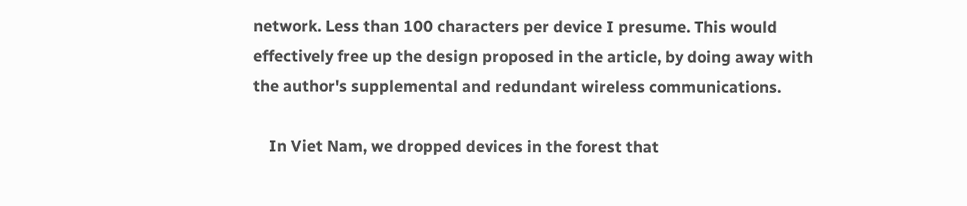network. Less than 100 characters per device I presume. This would effectively free up the design proposed in the article, by doing away with the author's supplemental and redundant wireless communications.

    In Viet Nam, we dropped devices in the forest that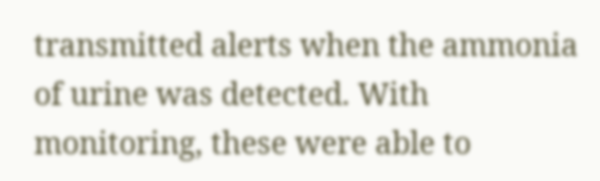transmitted alerts when the ammonia of urine was detected. With monitoring, these were able to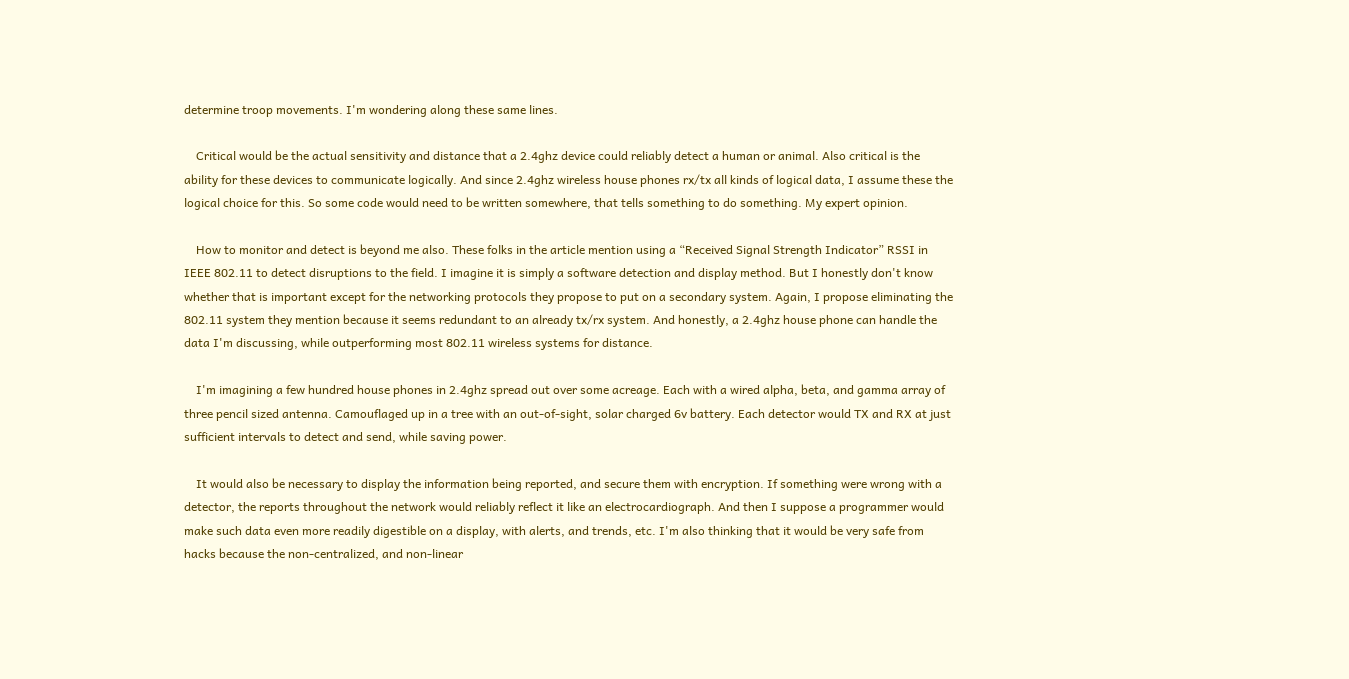determine troop movements. I'm wondering along these same lines.

    Critical would be the actual sensitivity and distance that a 2.4ghz device could reliably detect a human or animal. Also critical is the ability for these devices to communicate logically. And since 2.4ghz wireless house phones rx/tx all kinds of logical data, I assume these the logical choice for this. So some code would need to be written somewhere, that tells something to do something. My expert opinion.

    How to monitor and detect is beyond me also. These folks in the article mention using a “Received Signal Strength Indicator” RSSI in IEEE 802.11 to detect disruptions to the field. I imagine it is simply a software detection and display method. But I honestly don't know whether that is important except for the networking protocols they propose to put on a secondary system. Again, I propose eliminating the 802.11 system they mention because it seems redundant to an already tx/rx system. And honestly, a 2.4ghz house phone can handle the data I'm discussing, while outperforming most 802.11 wireless systems for distance.

    I'm imagining a few hundred house phones in 2.4ghz spread out over some acreage. Each with a wired alpha, beta, and gamma array of three pencil sized antenna. Camouflaged up in a tree with an out-of-sight, solar charged 6v battery. Each detector would TX and RX at just sufficient intervals to detect and send, while saving power.

    It would also be necessary to display the information being reported, and secure them with encryption. If something were wrong with a detector, the reports throughout the network would reliably reflect it like an electrocardiograph. And then I suppose a programmer would make such data even more readily digestible on a display, with alerts, and trends, etc. I'm also thinking that it would be very safe from hacks because the non-centralized, and non-linear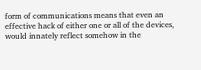form of communications means that even an effective hack of either one or all of the devices, would innately reflect somehow in the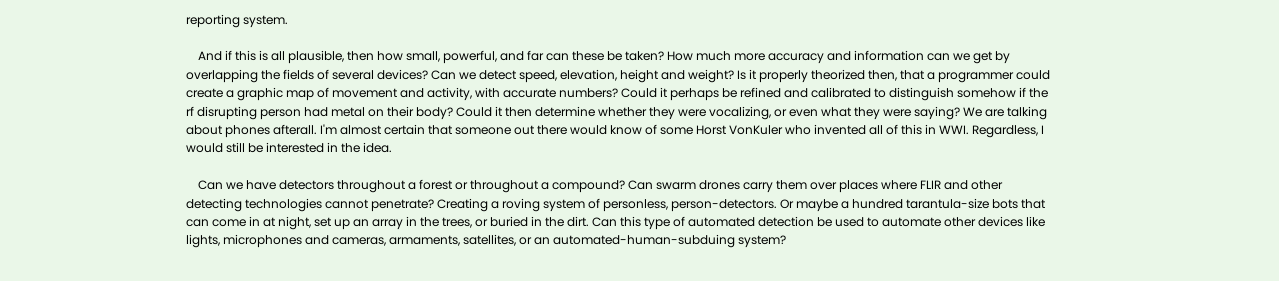reporting system.

    And if this is all plausible, then how small, powerful, and far can these be taken? How much more accuracy and information can we get by overlapping the fields of several devices? Can we detect speed, elevation, height and weight? Is it properly theorized then, that a programmer could create a graphic map of movement and activity, with accurate numbers? Could it perhaps be refined and calibrated to distinguish somehow if the rf disrupting person had metal on their body? Could it then determine whether they were vocalizing, or even what they were saying? We are talking about phones afterall. I'm almost certain that someone out there would know of some Horst VonKuler who invented all of this in WWI. Regardless, I would still be interested in the idea.

    Can we have detectors throughout a forest or throughout a compound? Can swarm drones carry them over places where FLIR and other detecting technologies cannot penetrate? Creating a roving system of personless, person-detectors. Or maybe a hundred tarantula-size bots that can come in at night, set up an array in the trees, or buried in the dirt. Can this type of automated detection be used to automate other devices like lights, microphones and cameras, armaments, satellites, or an automated-human-subduing system?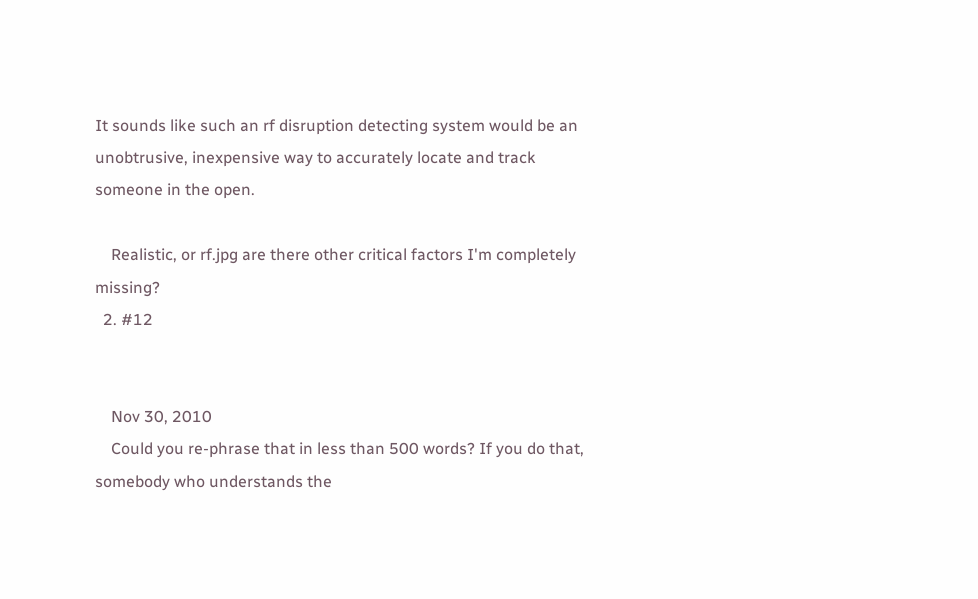It sounds like such an rf disruption detecting system would be an unobtrusive, inexpensive way to accurately locate and track someone in the open.

    Realistic, or rf.jpg are there other critical factors I'm completely missing?
  2. #12


    Nov 30, 2010
    Could you re-phrase that in less than 500 words? If you do that, somebody who understands the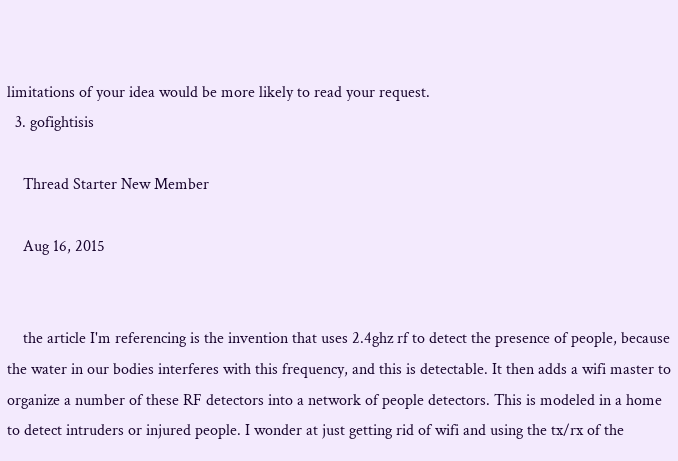limitations of your idea would be more likely to read your request.
  3. gofightisis

    Thread Starter New Member

    Aug 16, 2015


    the article I'm referencing is the invention that uses 2.4ghz rf to detect the presence of people, because the water in our bodies interferes with this frequency, and this is detectable. It then adds a wifi master to organize a number of these RF detectors into a network of people detectors. This is modeled in a home to detect intruders or injured people. I wonder at just getting rid of wifi and using the tx/rx of the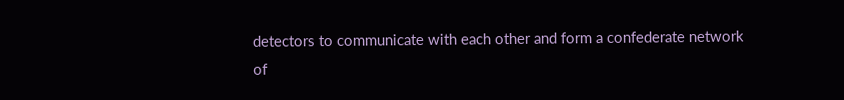detectors to communicate with each other and form a confederate network of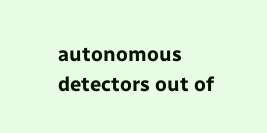autonomous detectors out of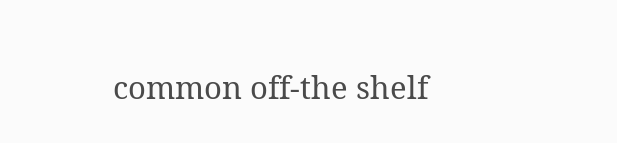common off-the shelf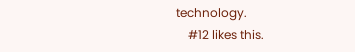technology.
    #12 likes this.